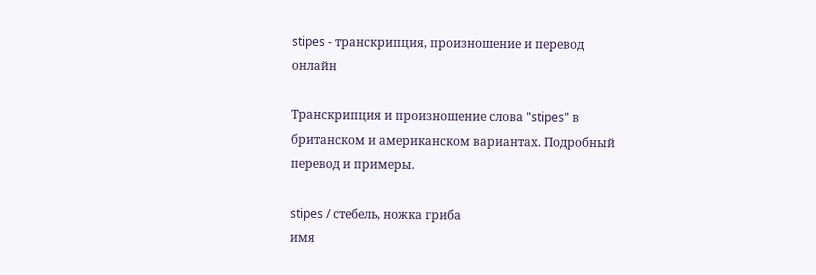stipes - транскрипция, произношение и перевод онлайн

Транскрипция и произношение слова "stipes" в британском и американском вариантах. Подробный перевод и примеры.

stipes / стебель, ножка гриба
имя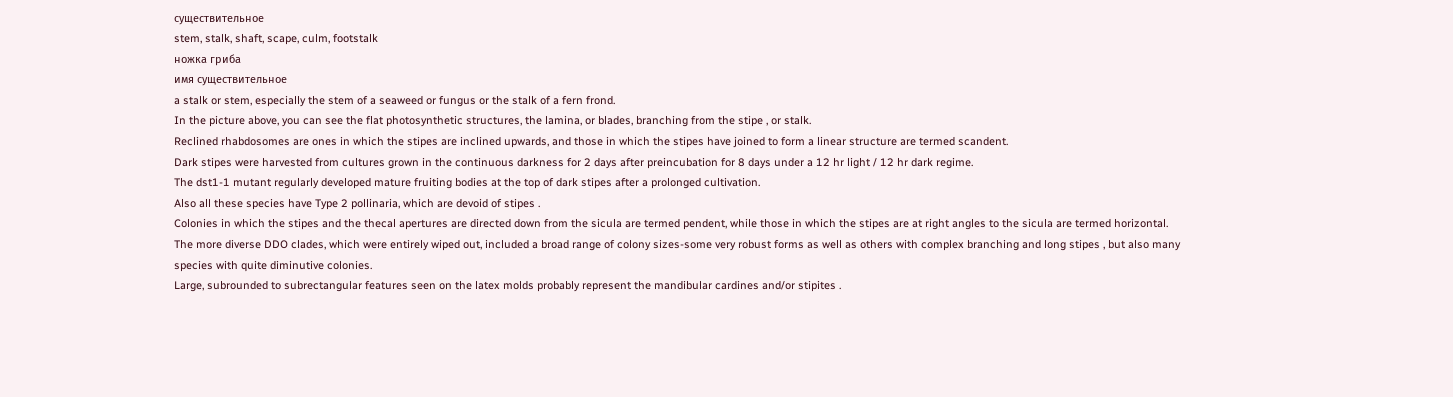существительное
stem, stalk, shaft, scape, culm, footstalk
ножка гриба
имя существительное
a stalk or stem, especially the stem of a seaweed or fungus or the stalk of a fern frond.
In the picture above, you can see the flat photosynthetic structures, the lamina, or blades, branching from the stipe , or stalk.
Reclined rhabdosomes are ones in which the stipes are inclined upwards, and those in which the stipes have joined to form a linear structure are termed scandent.
Dark stipes were harvested from cultures grown in the continuous darkness for 2 days after preincubation for 8 days under a 12 hr light / 12 hr dark regime.
The dst1-1 mutant regularly developed mature fruiting bodies at the top of dark stipes after a prolonged cultivation.
Also all these species have Type 2 pollinaria, which are devoid of stipes .
Colonies in which the stipes and the thecal apertures are directed down from the sicula are termed pendent, while those in which the stipes are at right angles to the sicula are termed horizontal.
The more diverse DDO clades, which were entirely wiped out, included a broad range of colony sizes-some very robust forms as well as others with complex branching and long stipes , but also many species with quite diminutive colonies.
Large, subrounded to subrectangular features seen on the latex molds probably represent the mandibular cardines and/or stipites .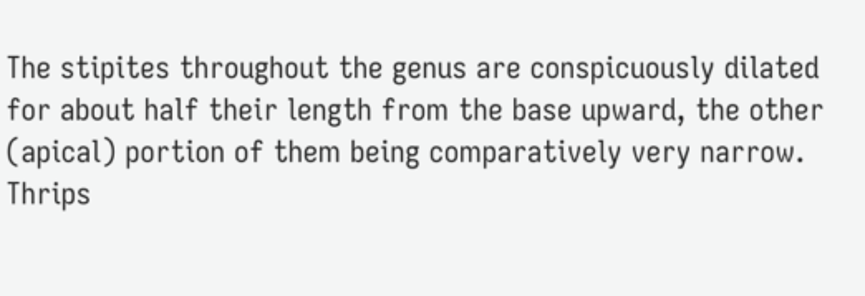The stipites throughout the genus are conspicuously dilated for about half their length from the base upward, the other (apical) portion of them being comparatively very narrow.
Thrips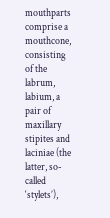mouthparts comprise a mouthcone, consisting of the labrum, labium, a pair of maxillary stipites and laciniae (the latter, so-called ‘stylets’),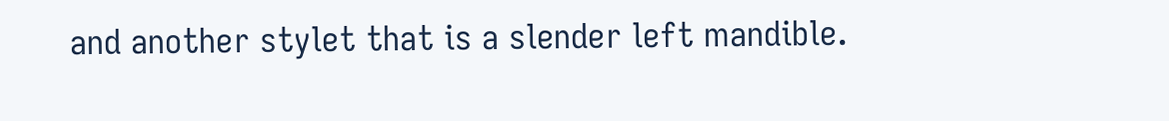and another stylet that is a slender left mandible.